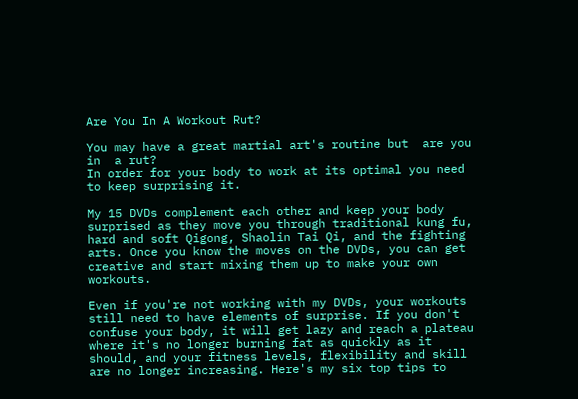Are You In A Workout Rut?

You may have a great martial art's routine but  are you in  a rut?
In order for your body to work at its optimal you need to keep surprising it.

My 15 DVDs complement each other and keep your body surprised as they move you through traditional kung fu, hard and soft Qigong, Shaolin Tai Qi, and the fighting arts. Once you know the moves on the DVDs, you can get creative and start mixing them up to make your own workouts.

Even if you're not working with my DVDs, your workouts still need to have elements of surprise. If you don't confuse your body, it will get lazy and reach a plateau where it's no longer burning fat as quickly as it should, and your fitness levels, flexibility and skill are no longer increasing. Here's my six top tips to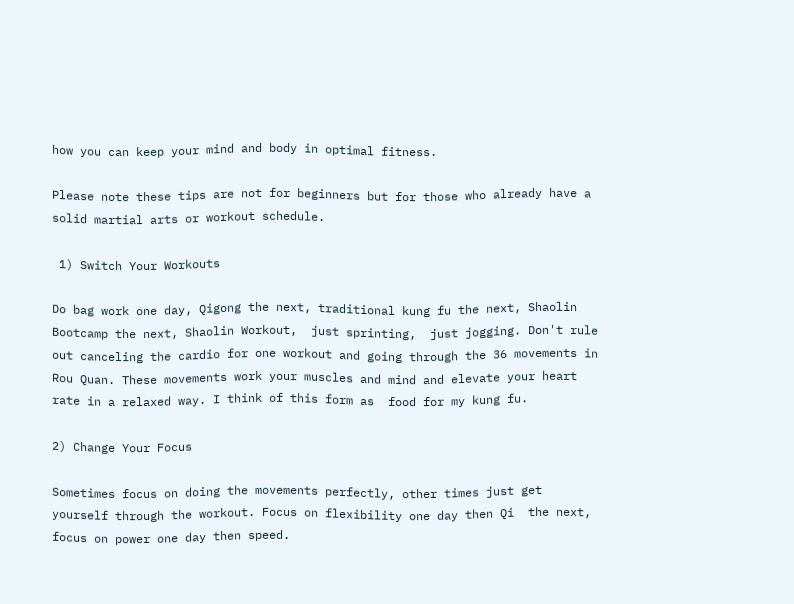how you can keep your mind and body in optimal fitness.

Please note these tips are not for beginners but for those who already have a solid martial arts or workout schedule.

 1) Switch Your Workouts

Do bag work one day, Qigong the next, traditional kung fu the next, Shaolin Bootcamp the next, Shaolin Workout,  just sprinting,  just jogging. Don't rule out canceling the cardio for one workout and going through the 36 movements in Rou Quan. These movements work your muscles and mind and elevate your heart rate in a relaxed way. I think of this form as  food for my kung fu.

2) Change Your Focus

Sometimes focus on doing the movements perfectly, other times just get yourself through the workout. Focus on flexibility one day then Qi  the next, focus on power one day then speed.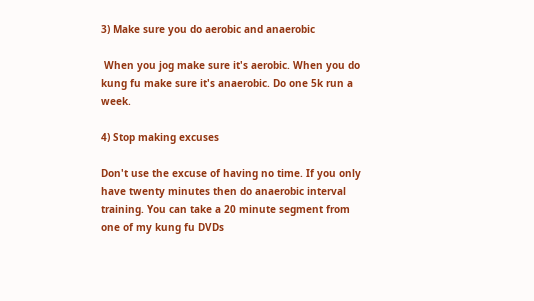3) Make sure you do aerobic and anaerobic

 When you jog make sure it's aerobic. When you do kung fu make sure it's anaerobic. Do one 5k run a week.

4) Stop making excuses

Don't use the excuse of having no time. If you only have twenty minutes then do anaerobic interval training. You can take a 20 minute segment from one of my kung fu DVDs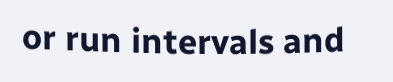or run intervals and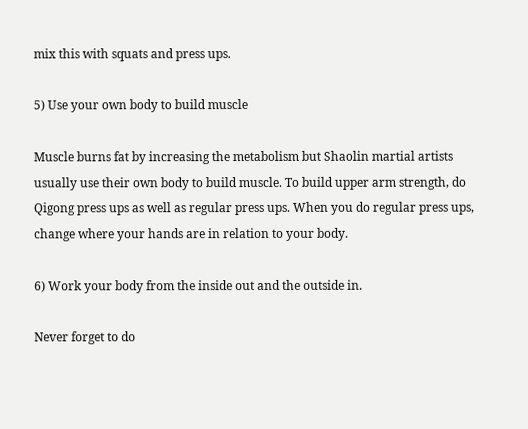mix this with squats and press ups.

5) Use your own body to build muscle

Muscle burns fat by increasing the metabolism but Shaolin martial artists usually use their own body to build muscle. To build upper arm strength, do Qigong press ups as well as regular press ups. When you do regular press ups, change where your hands are in relation to your body.

6) Work your body from the inside out and the outside in.

Never forget to do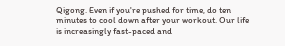Qigong. Even if you're pushed for time, do ten minutes to cool down after your workout. Our life is increasingly fast-paced and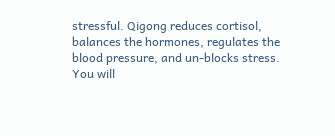stressful. Qigong reduces cortisol, balances the hormones, regulates the blood pressure, and un-blocks stress. You will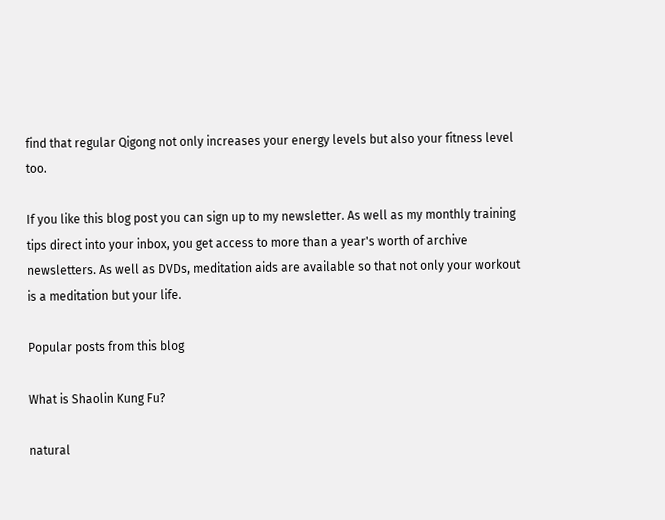find that regular Qigong not only increases your energy levels but also your fitness level too.

If you like this blog post you can sign up to my newsletter. As well as my monthly training tips direct into your inbox, you get access to more than a year's worth of archive newsletters. As well as DVDs, meditation aids are available so that not only your workout is a meditation but your life.

Popular posts from this blog

What is Shaolin Kung Fu?

natural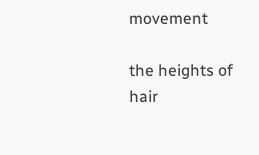movement

the heights of hair